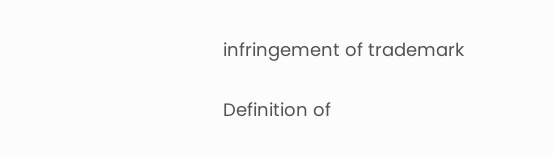infringement of trademark

Definition of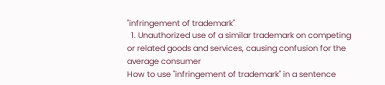"infringement of trademark"
  1. Unauthorized use of a similar trademark on competing or related goods and services, causing confusion for the average consumer
How to use "infringement of trademark" in a sentence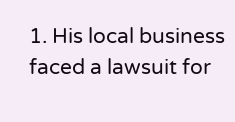1. His local business faced a lawsuit for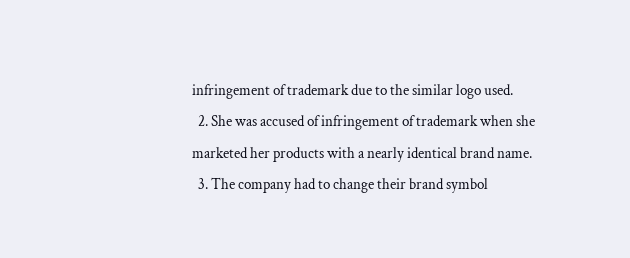infringement of trademark due to the similar logo used.
  2. She was accused of infringement of trademark when she marketed her products with a nearly identical brand name.
  3. The company had to change their brand symbol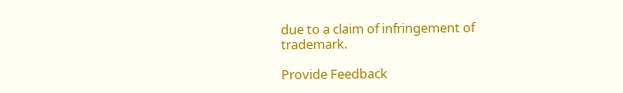due to a claim of infringement of trademark.

Provide Feedback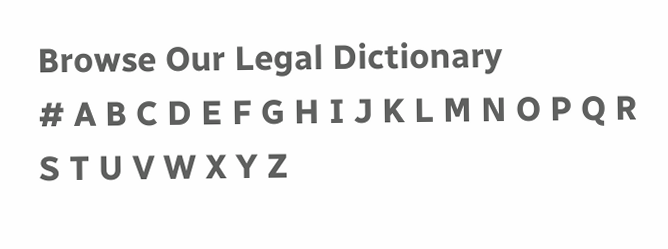Browse Our Legal Dictionary
# A B C D E F G H I J K L M N O P Q R S T U V W X Y Z